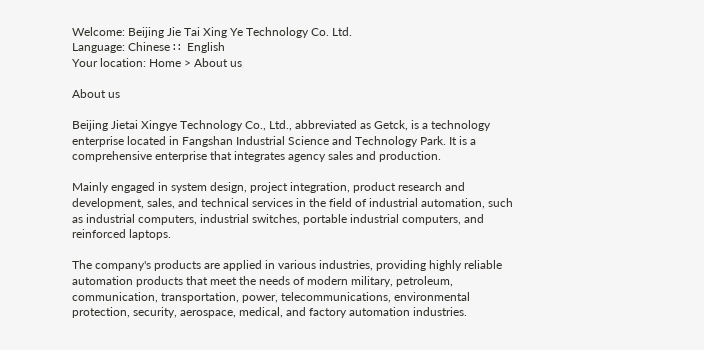Welcome: Beijing Jie Tai Xing Ye Technology Co. Ltd.
Language: Chinese ∷  English
Your location: Home > About us

About us

Beijing Jietai Xingye Technology Co., Ltd., abbreviated as Getck, is a technology enterprise located in Fangshan Industrial Science and Technology Park. It is a comprehensive enterprise that integrates agency sales and production.

Mainly engaged in system design, project integration, product research and development, sales, and technical services in the field of industrial automation, such as industrial computers, industrial switches, portable industrial computers, and reinforced laptops.

The company's products are applied in various industries, providing highly reliable automation products that meet the needs of modern military, petroleum, communication, transportation, power, telecommunications, environmental protection, security, aerospace, medical, and factory automation industries.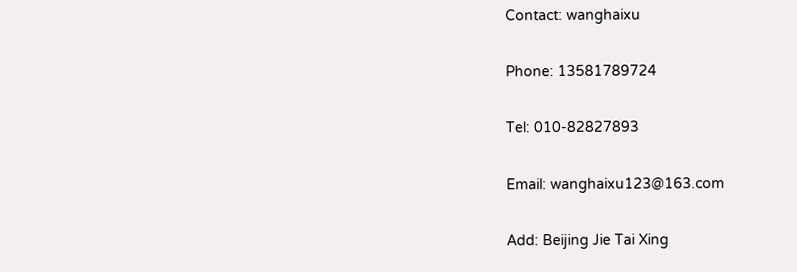Contact: wanghaixu

Phone: 13581789724

Tel: 010-82827893

Email: wanghaixu123@163.com

Add: Beijing Jie Tai Xing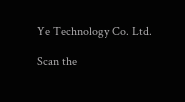Ye Technology Co. Ltd.

Scan the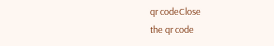qr codeClose
the qr code